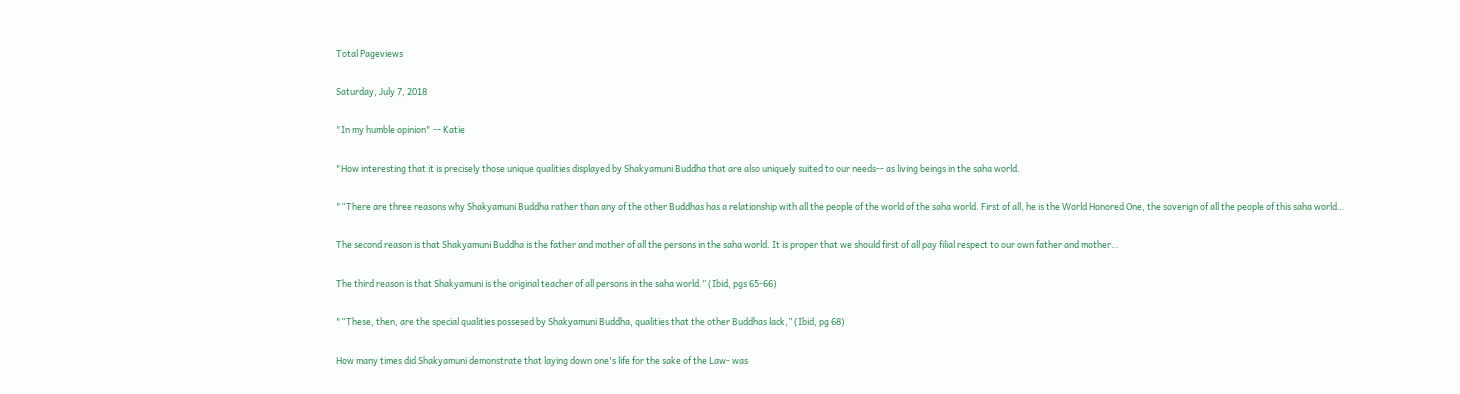Total Pageviews

Saturday, July 7, 2018

"In my humble opinion" -- Katie

"How interesting that it is precisely those unique qualities displayed by Shakyamuni Buddha that are also uniquely suited to our needs-- as living beings in the saha world.

"“There are three reasons why Shakyamuni Buddha rather than any of the other Buddhas has a relationship with all the people of the world of the saha world. First of all, he is the World Honored One, the soverign of all the people of this saha world…

The second reason is that Shakyamuni Buddha is the father and mother of all the persons in the saha world. It is proper that we should first of all pay filial respect to our own father and mother…

The third reason is that Shakyamuni is the original teacher of all persons in the saha world.” (Ibid, pgs 65-66)

"“These, then, are the special qualities possesed by Shakyamuni Buddha, qualities that the other Buddhas lack,” (Ibid, pg 68)

How many times did Shakyamuni demonstrate that laying down one's life for the sake of the Law- was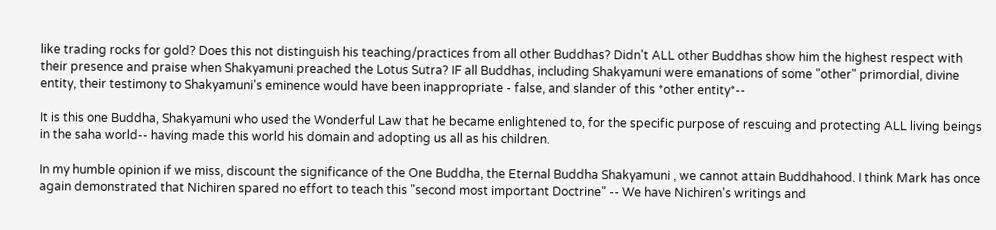like trading rocks for gold? Does this not distinguish his teaching/practices from all other Buddhas? Didn't ALL other Buddhas show him the highest respect with their presence and praise when Shakyamuni preached the Lotus Sutra? IF all Buddhas, including Shakyamuni were emanations of some "other" primordial, divine entity, their testimony to Shakyamuni's eminence would have been inappropriate - false, and slander of this *other entity*--

It is this one Buddha, Shakyamuni who used the Wonderful Law that he became enlightened to, for the specific purpose of rescuing and protecting ALL living beings in the saha world-- having made this world his domain and adopting us all as his children.

In my humble opinion if we miss, discount the significance of the One Buddha, the Eternal Buddha Shakyamuni , we cannot attain Buddhahood. I think Mark has once again demonstrated that Nichiren spared no effort to teach this "second most important Doctrine" -- We have Nichiren's writings and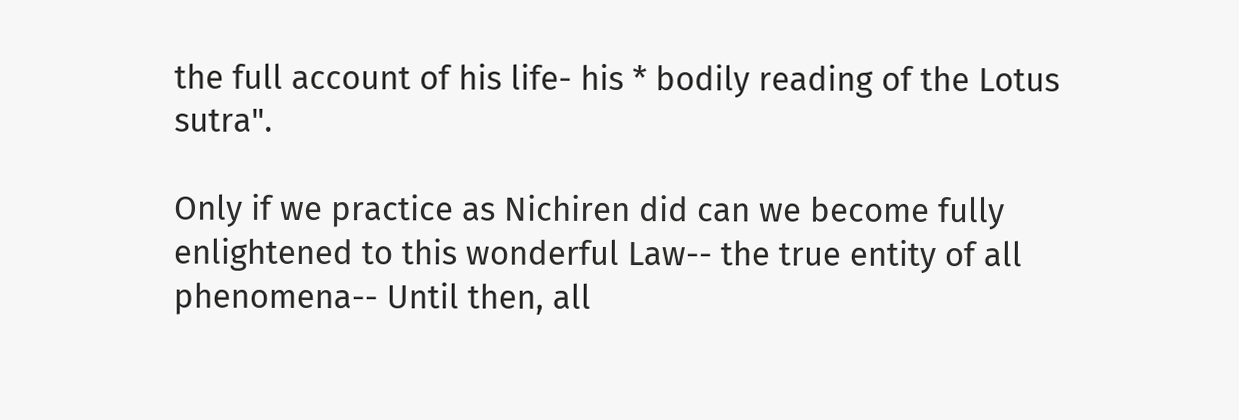the full account of his life- his * bodily reading of the Lotus sutra".

Only if we practice as Nichiren did can we become fully enlightened to this wonderful Law-- the true entity of all phenomena-- Until then, all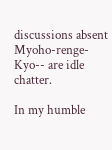discussions absent Myoho-renge-Kyo-- are idle chatter.

In my humble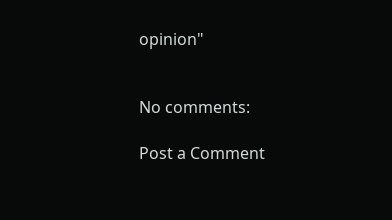opinion"


No comments:

Post a Comment